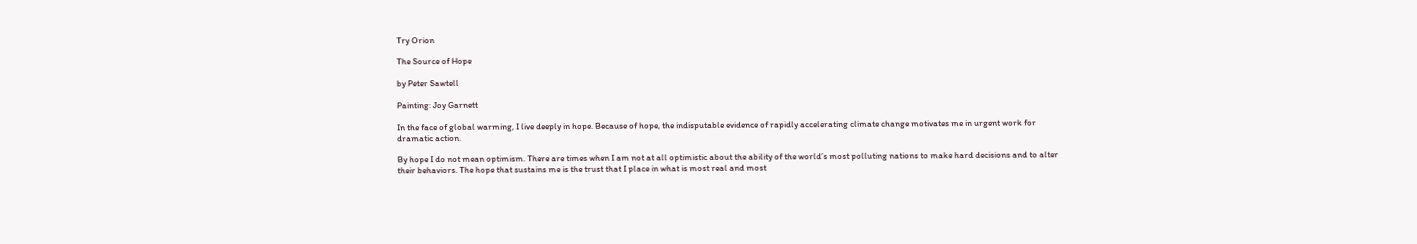Try Orion

The Source of Hope

by Peter Sawtell

Painting: Joy Garnett

In the face of global warming, I live deeply in hope. Because of hope, the indisputable evidence of rapidly accelerating climate change motivates me in urgent work for dramatic action.

By hope I do not mean optimism. There are times when I am not at all optimistic about the ability of the world’s most polluting nations to make hard decisions and to alter their behaviors. The hope that sustains me is the trust that I place in what is most real and most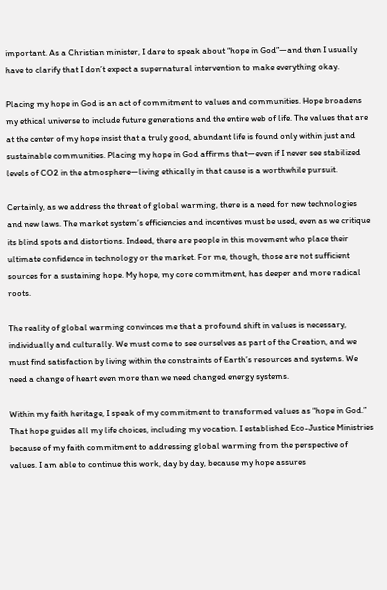important. As a Christian minister, I dare to speak about “hope in God”—and then I usually have to clarify that I don’t expect a supernatural intervention to make everything okay.

Placing my hope in God is an act of commitment to values and communities. Hope broadens my ethical universe to include future generations and the entire web of life. The values that are at the center of my hope insist that a truly good, abundant life is found only within just and sustainable communities. Placing my hope in God affirms that—even if I never see stabilized levels of CO2 in the atmosphere—living ethically in that cause is a worthwhile pursuit.

Certainly, as we address the threat of global warming, there is a need for new technologies and new laws. The market system’s efficiencies and incentives must be used, even as we critique its blind spots and distortions. Indeed, there are people in this movement who place their ultimate confidence in technology or the market. For me, though, those are not sufficient sources for a sustaining hope. My hope, my core commitment, has deeper and more radical roots.

The reality of global warming convinces me that a profound shift in values is necessary, individually and culturally. We must come to see ourselves as part of the Creation, and we must find satisfaction by living within the constraints of Earth’s resources and systems. We need a change of heart even more than we need changed energy systems.

Within my faith heritage, I speak of my commitment to transformed values as “hope in God.” That hope guides all my life choices, including my vocation. I established Eco-Justice Ministries because of my faith commitment to addressing global warming from the perspective of values. I am able to continue this work, day by day, because my hope assures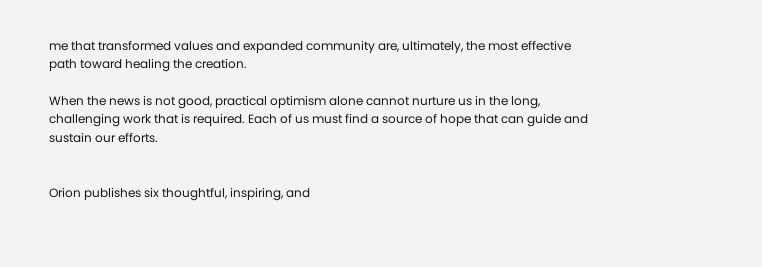me that transformed values and expanded community are, ultimately, the most effective path toward healing the creation.

When the news is not good, practical optimism alone cannot nurture us in the long, challenging work that is required. Each of us must find a source of hope that can guide and sustain our efforts.


Orion publishes six thoughtful, inspiring, and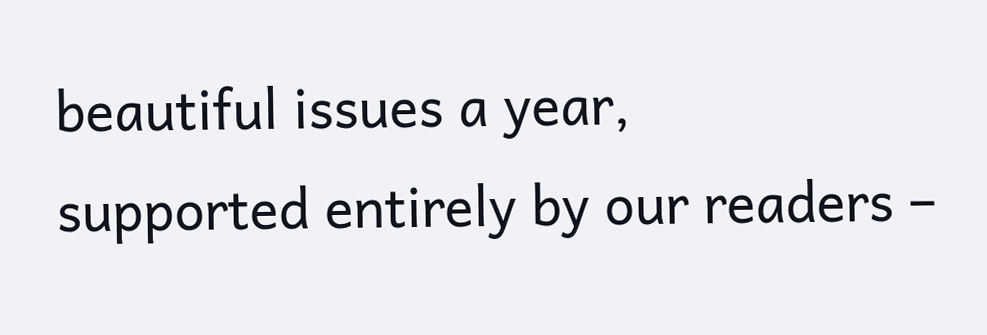beautiful issues a year,
supported entirely by our readers –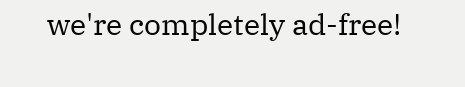we're completely ad-free!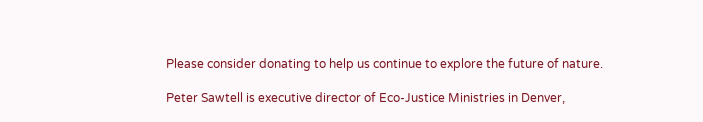Please consider donating to help us continue to explore the future of nature.

Peter Sawtell is executive director of Eco-Justice Ministries in Denver,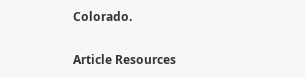Colorado.

Article Resources